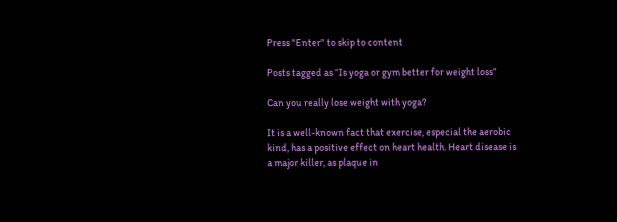Press "Enter" to skip to content

Posts tagged as “Is yoga or gym better for weight loss”

Can you really lose weight with yoga?

It is a well-known fact that exercise, especial the aerobic kind, has a positive effect on heart health. Heart disease is a major killer, as plaque in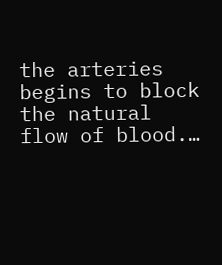the arteries begins to block the natural flow of blood.…